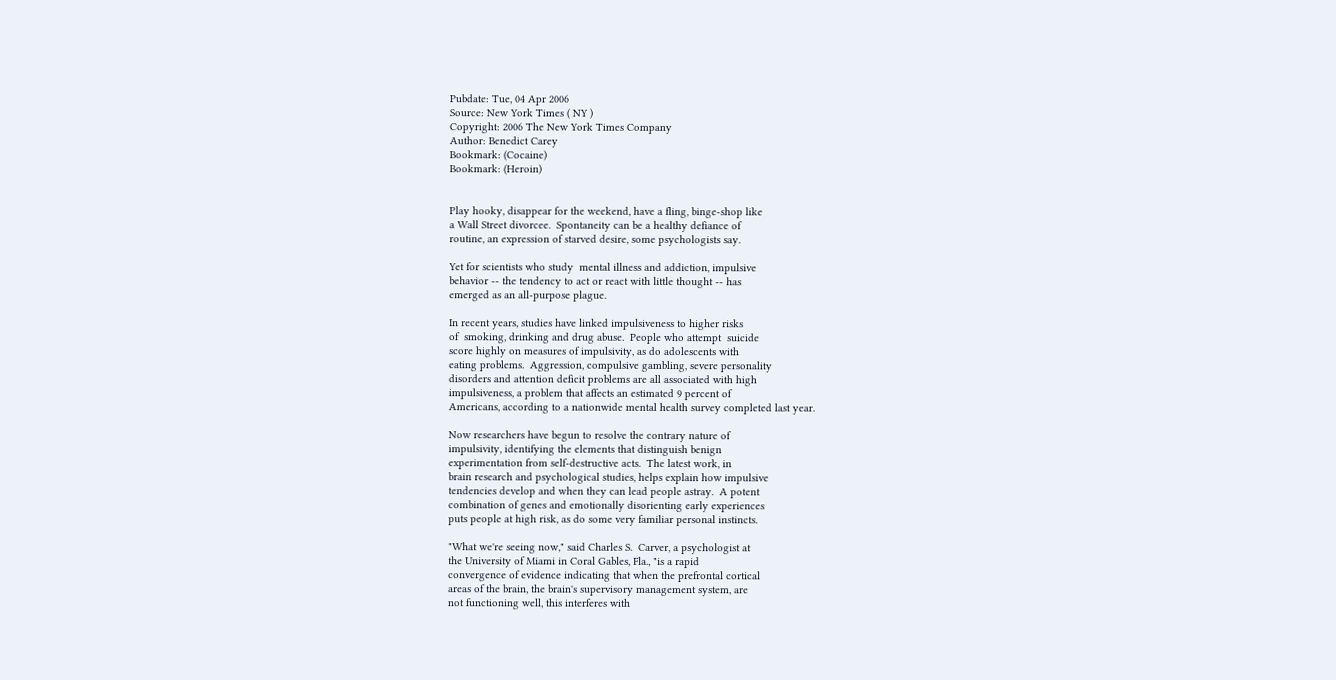Pubdate: Tue, 04 Apr 2006
Source: New York Times ( NY )
Copyright: 2006 The New York Times Company
Author: Benedict Carey
Bookmark: (Cocaine)
Bookmark: (Heroin)


Play hooky, disappear for the weekend, have a fling, binge-shop like
a Wall Street divorcee.  Spontaneity can be a healthy defiance of
routine, an expression of starved desire, some psychologists say.

Yet for scientists who study  mental illness and addiction, impulsive
behavior -- the tendency to act or react with little thought -- has
emerged as an all-purpose plague.

In recent years, studies have linked impulsiveness to higher risks
of  smoking, drinking and drug abuse.  People who attempt  suicide
score highly on measures of impulsivity, as do adolescents with
eating problems.  Aggression, compulsive gambling, severe personality
disorders and attention deficit problems are all associated with high
impulsiveness, a problem that affects an estimated 9 percent of
Americans, according to a nationwide mental health survey completed last year.

Now researchers have begun to resolve the contrary nature of
impulsivity, identifying the elements that distinguish benign
experimentation from self-destructive acts.  The latest work, in
brain research and psychological studies, helps explain how impulsive
tendencies develop and when they can lead people astray.  A potent
combination of genes and emotionally disorienting early experiences
puts people at high risk, as do some very familiar personal instincts.

"What we're seeing now," said Charles S.  Carver, a psychologist at
the University of Miami in Coral Gables, Fla., "is a rapid
convergence of evidence indicating that when the prefrontal cortical
areas of the brain, the brain's supervisory management system, are
not functioning well, this interferes with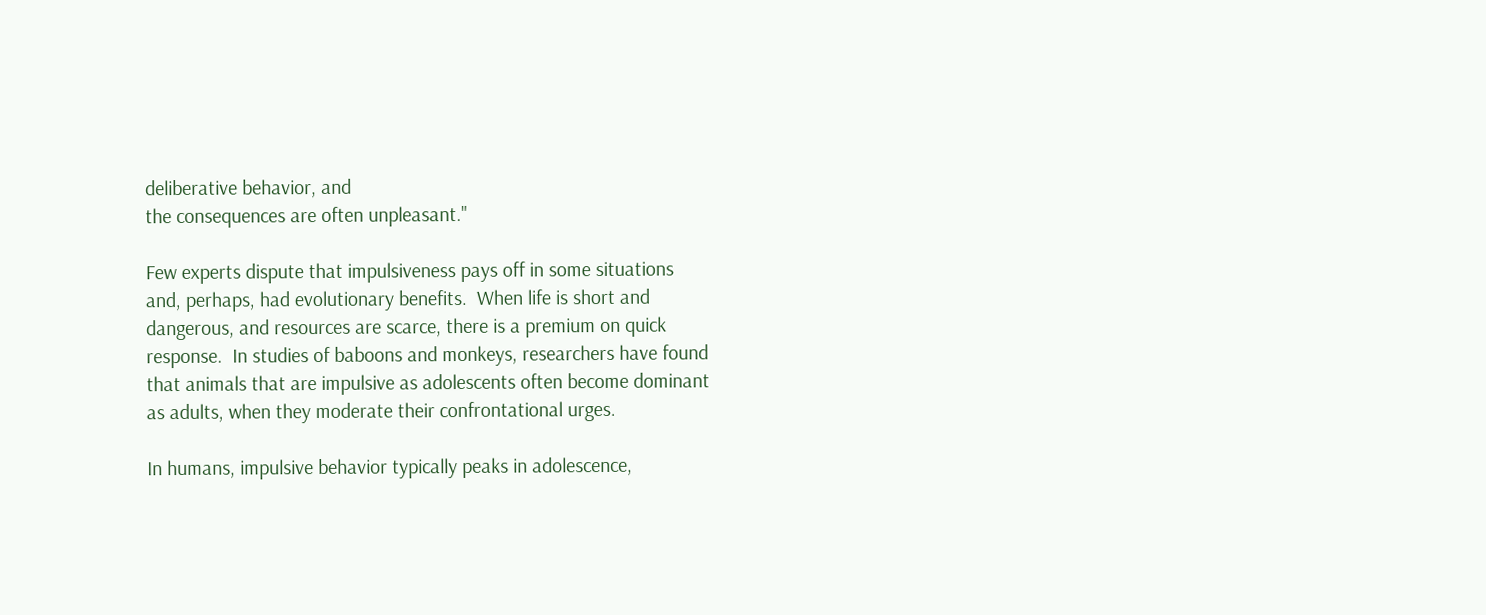deliberative behavior, and
the consequences are often unpleasant."

Few experts dispute that impulsiveness pays off in some situations
and, perhaps, had evolutionary benefits.  When life is short and
dangerous, and resources are scarce, there is a premium on quick
response.  In studies of baboons and monkeys, researchers have found
that animals that are impulsive as adolescents often become dominant
as adults, when they moderate their confrontational urges.

In humans, impulsive behavior typically peaks in adolescence,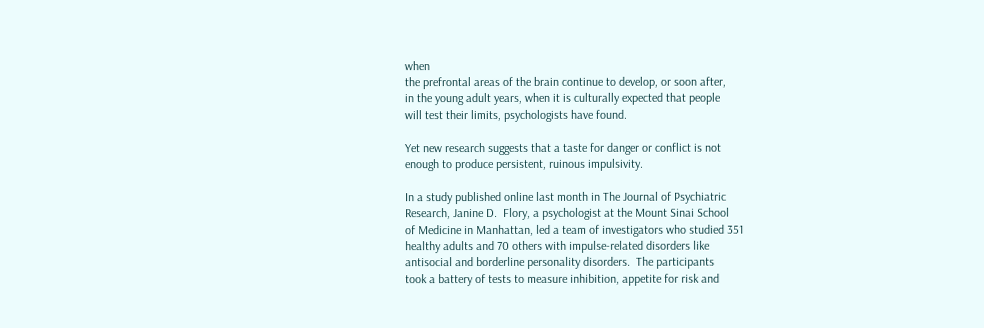when
the prefrontal areas of the brain continue to develop, or soon after,
in the young adult years, when it is culturally expected that people
will test their limits, psychologists have found.

Yet new research suggests that a taste for danger or conflict is not
enough to produce persistent, ruinous impulsivity.

In a study published online last month in The Journal of Psychiatric
Research, Janine D.  Flory, a psychologist at the Mount Sinai School
of Medicine in Manhattan, led a team of investigators who studied 351
healthy adults and 70 others with impulse-related disorders like
antisocial and borderline personality disorders.  The participants
took a battery of tests to measure inhibition, appetite for risk and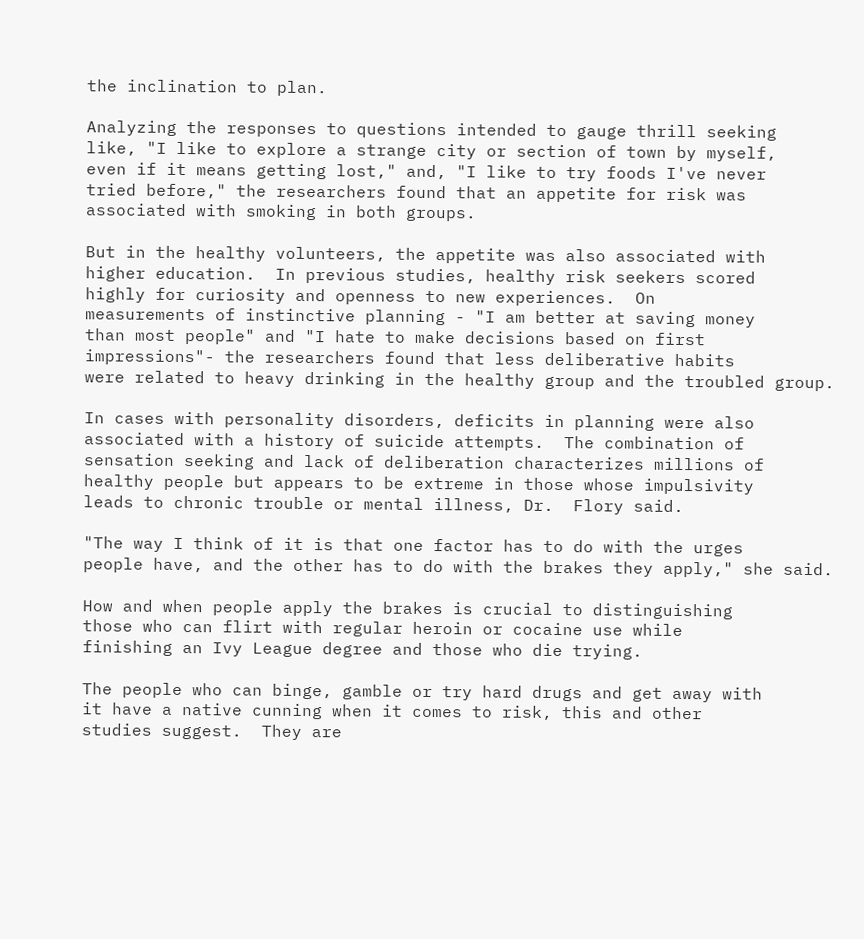the inclination to plan.

Analyzing the responses to questions intended to gauge thrill seeking
like, "I like to explore a strange city or section of town by myself,
even if it means getting lost," and, "I like to try foods I've never
tried before," the researchers found that an appetite for risk was
associated with smoking in both groups.

But in the healthy volunteers, the appetite was also associated with
higher education.  In previous studies, healthy risk seekers scored
highly for curiosity and openness to new experiences.  On
measurements of instinctive planning - "I am better at saving money
than most people" and "I hate to make decisions based on first
impressions"- the researchers found that less deliberative habits
were related to heavy drinking in the healthy group and the troubled group.

In cases with personality disorders, deficits in planning were also
associated with a history of suicide attempts.  The combination of
sensation seeking and lack of deliberation characterizes millions of
healthy people but appears to be extreme in those whose impulsivity
leads to chronic trouble or mental illness, Dr.  Flory said.

"The way I think of it is that one factor has to do with the urges
people have, and the other has to do with the brakes they apply," she said.

How and when people apply the brakes is crucial to distinguishing
those who can flirt with regular heroin or cocaine use while
finishing an Ivy League degree and those who die trying.

The people who can binge, gamble or try hard drugs and get away with
it have a native cunning when it comes to risk, this and other
studies suggest.  They are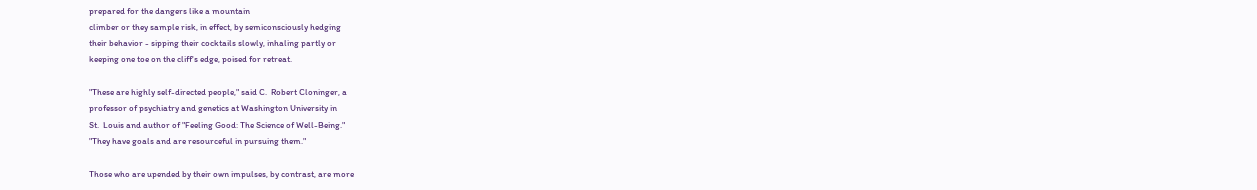prepared for the dangers like a mountain
climber or they sample risk, in effect, by semiconsciously hedging
their behavior - sipping their cocktails slowly, inhaling partly or
keeping one toe on the cliff's edge, poised for retreat.

"These are highly self-directed people," said C.  Robert Cloninger, a
professor of psychiatry and genetics at Washington University in
St.  Louis and author of "Feeling Good: The Science of Well-Being."
"They have goals and are resourceful in pursuing them."

Those who are upended by their own impulses, by contrast, are more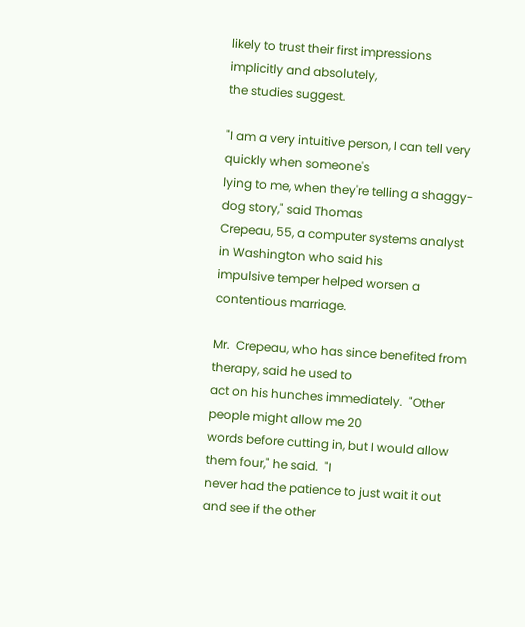likely to trust their first impressions implicitly and absolutely,
the studies suggest.

"I am a very intuitive person, I can tell very quickly when someone's
lying to me, when they're telling a shaggy-dog story," said Thomas
Crepeau, 55, a computer systems analyst in Washington who said his
impulsive temper helped worsen a contentious marriage.

Mr.  Crepeau, who has since benefited from therapy, said he used to
act on his hunches immediately.  "Other people might allow me 20
words before cutting in, but I would allow them four," he said.  "I
never had the patience to just wait it out and see if the other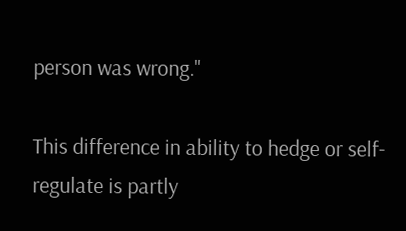person was wrong."

This difference in ability to hedge or self-regulate is partly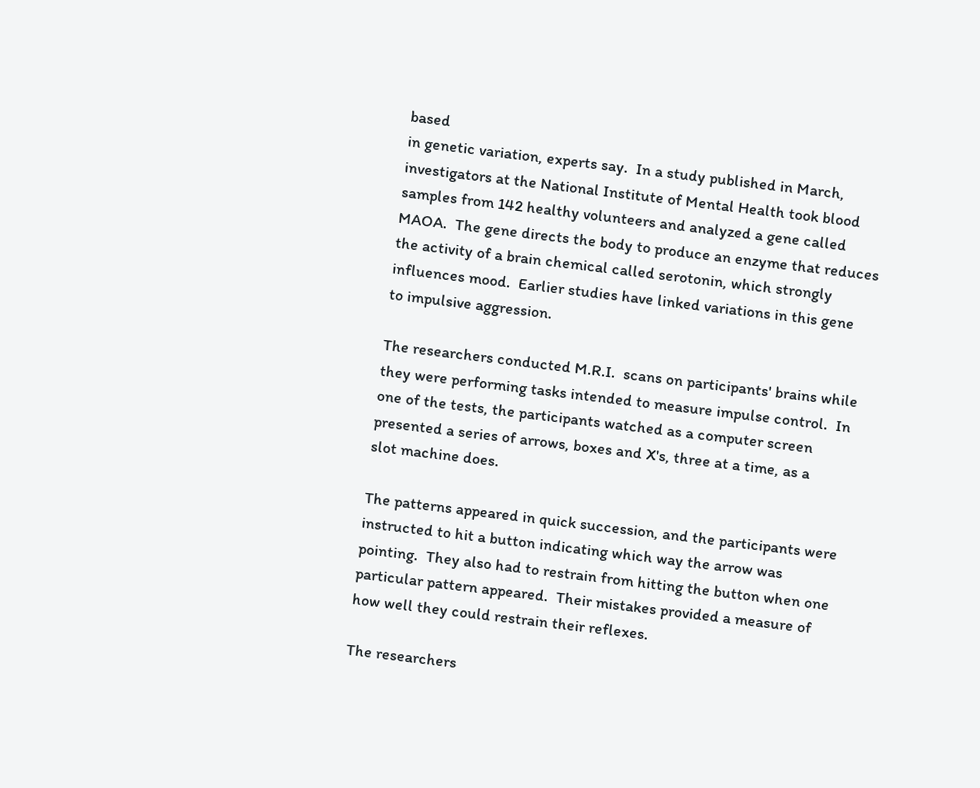based
in genetic variation, experts say.  In a study published in March,
investigators at the National Institute of Mental Health took blood
samples from 142 healthy volunteers and analyzed a gene called
MAOA.  The gene directs the body to produce an enzyme that reduces
the activity of a brain chemical called serotonin, which strongly
influences mood.  Earlier studies have linked variations in this gene
to impulsive aggression.

The researchers conducted M.R.I.  scans on participants' brains while
they were performing tasks intended to measure impulse control.  In
one of the tests, the participants watched as a computer screen
presented a series of arrows, boxes and X's, three at a time, as a
slot machine does.

The patterns appeared in quick succession, and the participants were
instructed to hit a button indicating which way the arrow was
pointing.  They also had to restrain from hitting the button when one
particular pattern appeared.  Their mistakes provided a measure of
how well they could restrain their reflexes.

The researchers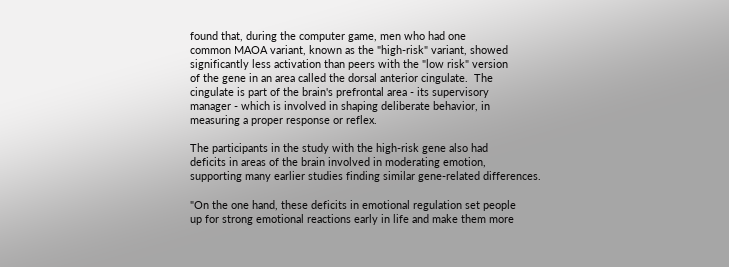found that, during the computer game, men who had one
common MAOA variant, known as the "high-risk" variant, showed
significantly less activation than peers with the "low risk" version
of the gene in an area called the dorsal anterior cingulate.  The
cingulate is part of the brain's prefrontal area - its supervisory
manager - which is involved in shaping deliberate behavior, in
measuring a proper response or reflex.

The participants in the study with the high-risk gene also had
deficits in areas of the brain involved in moderating emotion,
supporting many earlier studies finding similar gene-related differences.

"On the one hand, these deficits in emotional regulation set people
up for strong emotional reactions early in life and make them more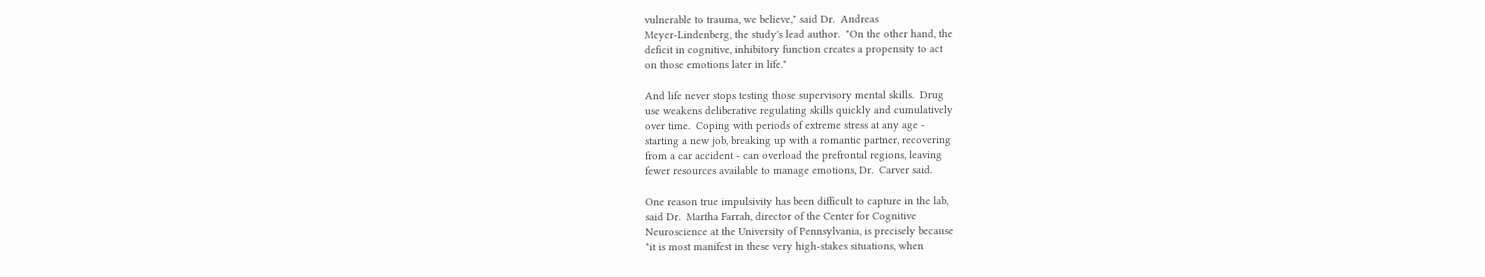vulnerable to trauma, we believe," said Dr.  Andreas
Meyer-Lindenberg, the study's lead author.  "On the other hand, the
deficit in cognitive, inhibitory function creates a propensity to act
on those emotions later in life."

And life never stops testing those supervisory mental skills.  Drug
use weakens deliberative regulating skills quickly and cumulatively
over time.  Coping with periods of extreme stress at any age -
starting a new job, breaking up with a romantic partner, recovering
from a car accident - can overload the prefrontal regions, leaving
fewer resources available to manage emotions, Dr.  Carver said.

One reason true impulsivity has been difficult to capture in the lab,
said Dr.  Martha Farrah, director of the Center for Cognitive
Neuroscience at the University of Pennsylvania, is precisely because
"it is most manifest in these very high-stakes situations, when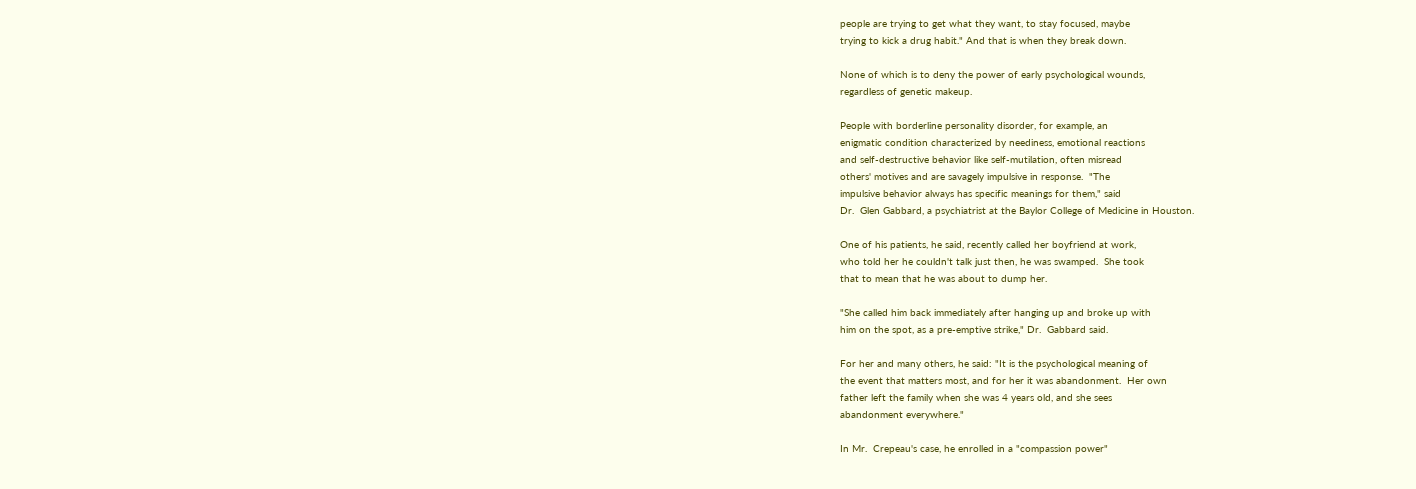people are trying to get what they want, to stay focused, maybe
trying to kick a drug habit." And that is when they break down.

None of which is to deny the power of early psychological wounds,
regardless of genetic makeup.

People with borderline personality disorder, for example, an
enigmatic condition characterized by neediness, emotional reactions
and self-destructive behavior like self-mutilation, often misread
others' motives and are savagely impulsive in response.  "The
impulsive behavior always has specific meanings for them," said
Dr.  Glen Gabbard, a psychiatrist at the Baylor College of Medicine in Houston.

One of his patients, he said, recently called her boyfriend at work,
who told her he couldn't talk just then, he was swamped.  She took
that to mean that he was about to dump her.

"She called him back immediately after hanging up and broke up with
him on the spot, as a pre-emptive strike," Dr.  Gabbard said.

For her and many others, he said: "It is the psychological meaning of
the event that matters most, and for her it was abandonment.  Her own
father left the family when she was 4 years old, and she sees
abandonment everywhere."

In Mr.  Crepeau's case, he enrolled in a "compassion power"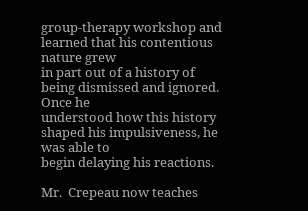group-therapy workshop and learned that his contentious nature grew
in part out of a history of being dismissed and ignored.  Once he
understood how this history shaped his impulsiveness, he was able to
begin delaying his reactions.

Mr.  Crepeau now teaches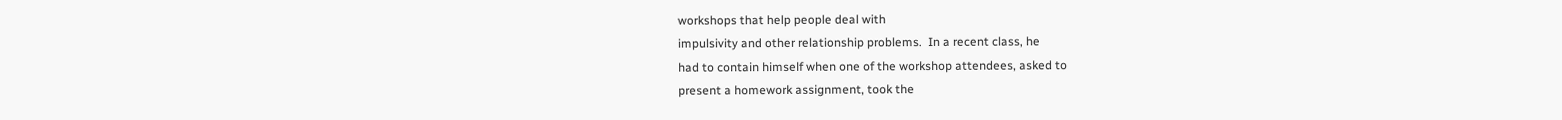workshops that help people deal with
impulsivity and other relationship problems.  In a recent class, he
had to contain himself when one of the workshop attendees, asked to
present a homework assignment, took the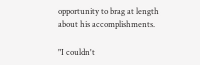opportunity to brag at length
about his accomplishments.

"I couldn't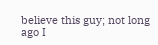believe this guy; not long ago I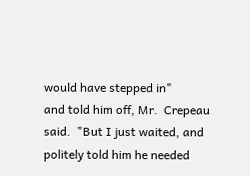would have stepped in"
and told him off, Mr.  Crepeau said.  "But I just waited, and
politely told him he needed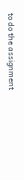to do the assignment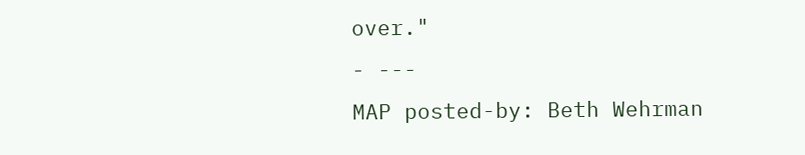over."
- ---
MAP posted-by: Beth Wehrman